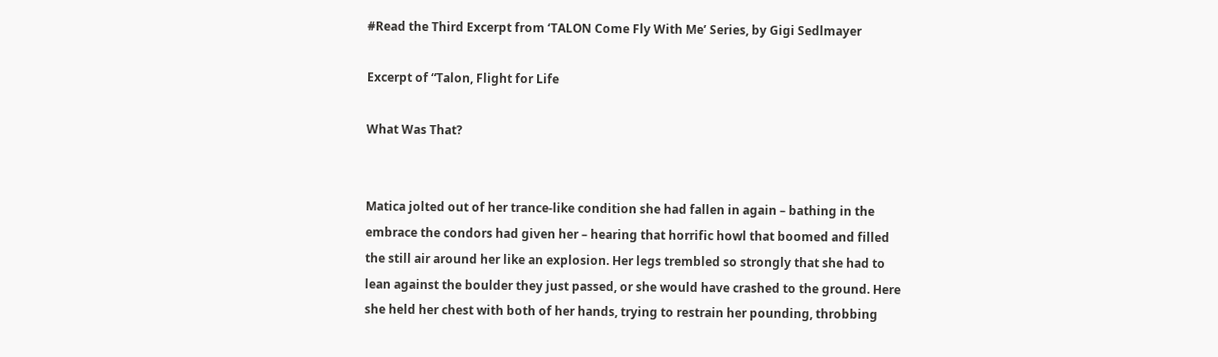#Read the Third Excerpt from ‘TALON Come Fly With Me’ Series, by Gigi Sedlmayer

Excerpt of “Talon, Flight for Life

What Was That?


Matica jolted out of her trance-like condition she had fallen in again – bathing in the embrace the condors had given her – hearing that horrific howl that boomed and filled the still air around her like an explosion. Her legs trembled so strongly that she had to lean against the boulder they just passed, or she would have crashed to the ground. Here she held her chest with both of her hands, trying to restrain her pounding, throbbing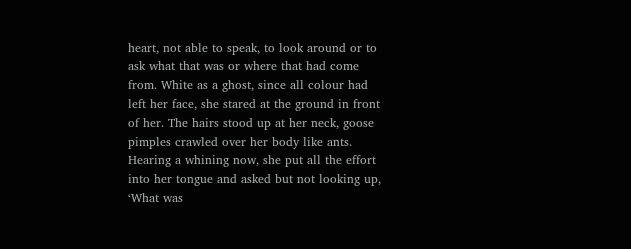heart, not able to speak, to look around or to ask what that was or where that had come from. White as a ghost, since all colour had left her face, she stared at the ground in front of her. The hairs stood up at her neck, goose pimples crawled over her body like ants. Hearing a whining now, she put all the effort into her tongue and asked but not looking up, ‘What was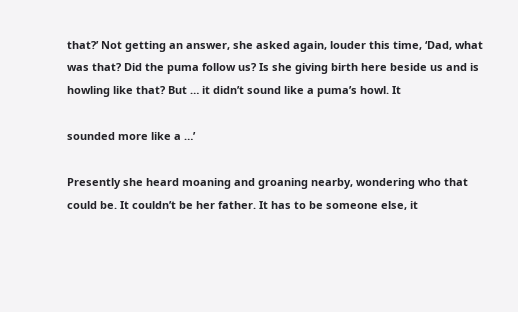that?’ Not getting an answer, she asked again, louder this time, ‘Dad, what was that? Did the puma follow us? Is she giving birth here beside us and is howling like that? But … it didn’t sound like a puma’s howl. It

sounded more like a …’

Presently she heard moaning and groaning nearby, wondering who that could be. It couldn’t be her father. It has to be someone else, it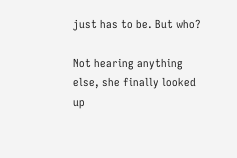just has to be. But who?

Not hearing anything else, she finally looked up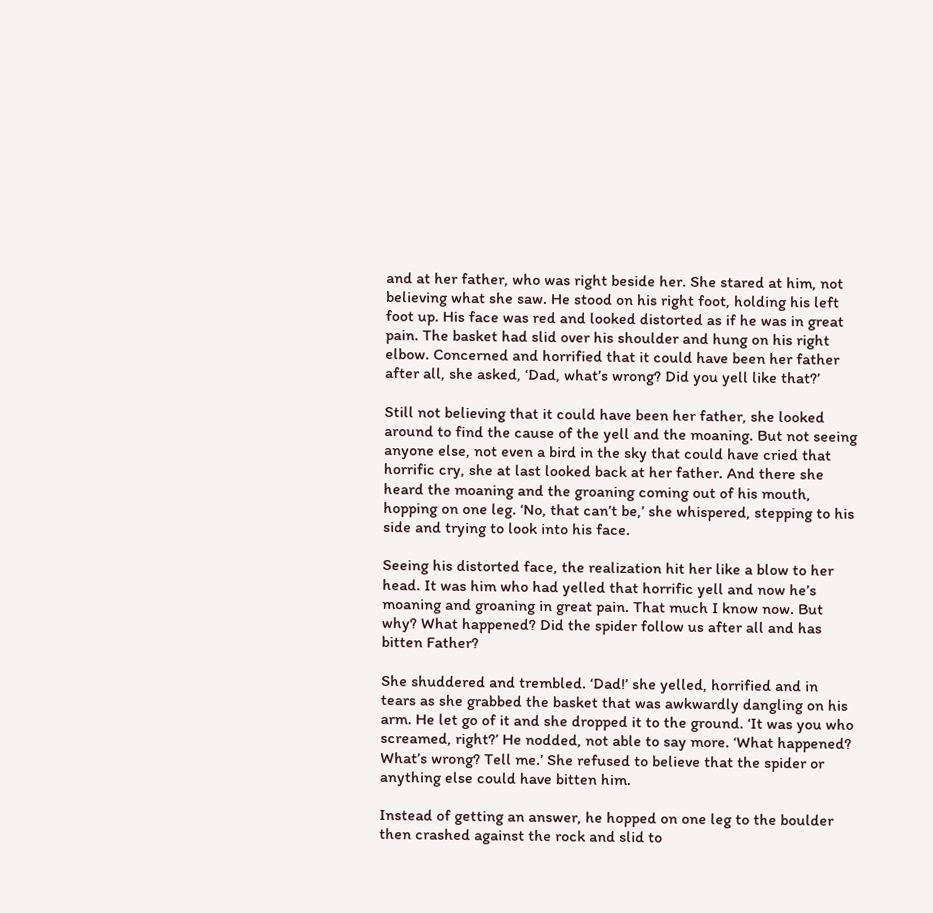and at her father, who was right beside her. She stared at him, not believing what she saw. He stood on his right foot, holding his left foot up. His face was red and looked distorted as if he was in great pain. The basket had slid over his shoulder and hung on his right elbow. Concerned and horrified that it could have been her father after all, she asked, ‘Dad, what’s wrong? Did you yell like that?’

Still not believing that it could have been her father, she looked around to find the cause of the yell and the moaning. But not seeing anyone else, not even a bird in the sky that could have cried that horrific cry, she at last looked back at her father. And there she heard the moaning and the groaning coming out of his mouth, hopping on one leg. ‘No, that can’t be,’ she whispered, stepping to his side and trying to look into his face.

Seeing his distorted face, the realization hit her like a blow to her head. It was him who had yelled that horrific yell and now he’s moaning and groaning in great pain. That much I know now. But why? What happened? Did the spider follow us after all and has bitten Father?

She shuddered and trembled. ‘Dad!’ she yelled, horrified and in tears as she grabbed the basket that was awkwardly dangling on his arm. He let go of it and she dropped it to the ground. ‘It was you who screamed, right?’ He nodded, not able to say more. ‘What happened? What’s wrong? Tell me.’ She refused to believe that the spider or anything else could have bitten him.

Instead of getting an answer, he hopped on one leg to the boulder then crashed against the rock and slid to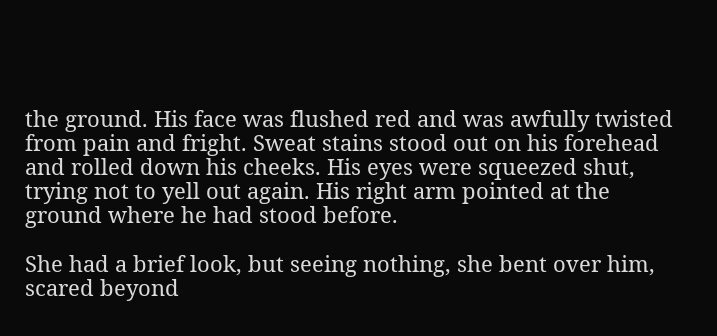the ground. His face was flushed red and was awfully twisted from pain and fright. Sweat stains stood out on his forehead and rolled down his cheeks. His eyes were squeezed shut, trying not to yell out again. His right arm pointed at the ground where he had stood before.

She had a brief look, but seeing nothing, she bent over him, scared beyond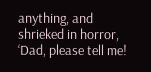anything, and shrieked in horror, ‘Dad, please tell me!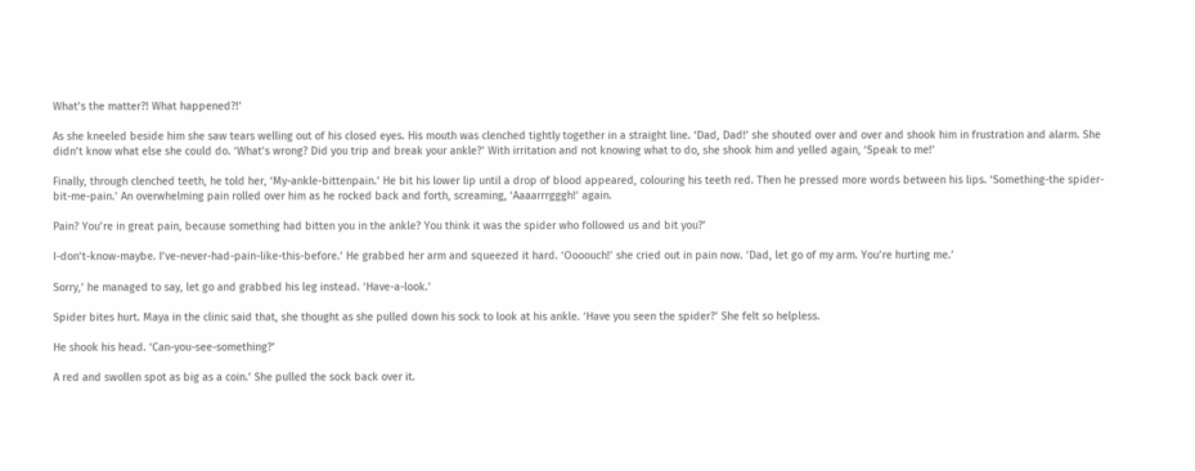What’s the matter?! What happened?!’

As she kneeled beside him she saw tears welling out of his closed eyes. His mouth was clenched tightly together in a straight line. ‘Dad, Dad!’ she shouted over and over and shook him in frustration and alarm. She didn’t know what else she could do. ‘What’s wrong? Did you trip and break your ankle?’ With irritation and not knowing what to do, she shook him and yelled again, ‘Speak to me!’

Finally, through clenched teeth, he told her, ‘My-ankle-bittenpain.’ He bit his lower lip until a drop of blood appeared, colouring his teeth red. Then he pressed more words between his lips. ‘Something-the spider-bit-me-pain.’ An overwhelming pain rolled over him as he rocked back and forth, screaming, ‘Aaaarrrgggh!’ again.

Pain? You’re in great pain, because something had bitten you in the ankle? You think it was the spider who followed us and bit you?’

I-don’t-know-maybe. I’ve-never-had-pain-like-this-before.’ He grabbed her arm and squeezed it hard. ‘Oooouch!’ she cried out in pain now. ‘Dad, let go of my arm. You’re hurting me.’

Sorry,’ he managed to say, let go and grabbed his leg instead. ‘Have-a-look.’

Spider bites hurt. Maya in the clinic said that, she thought as she pulled down his sock to look at his ankle. ‘Have you seen the spider?’ She felt so helpless.

He shook his head. ‘Can-you-see-something?’

A red and swollen spot as big as a coin.’ She pulled the sock back over it.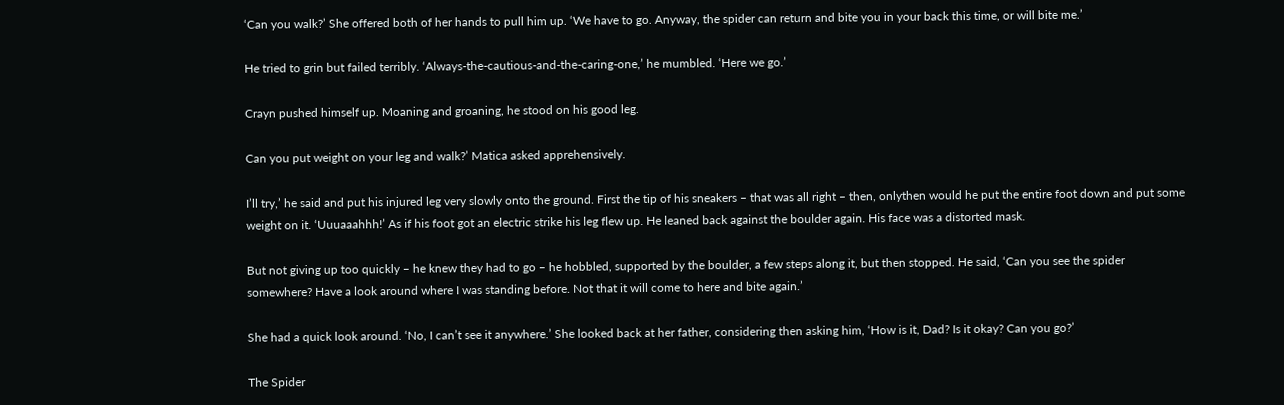‘Can you walk?’ She offered both of her hands to pull him up. ‘We have to go. Anyway, the spider can return and bite you in your back this time, or will bite me.’

He tried to grin but failed terribly. ‘Always-the-cautious-and-the-caring-one,’ he mumbled. ‘Here we go.’

Crayn pushed himself up. Moaning and groaning, he stood on his good leg.

Can you put weight on your leg and walk?’ Matica asked apprehensively.

I’ll try,’ he said and put his injured leg very slowly onto the ground. First the tip of his sneakers – that was all right – then, onlythen would he put the entire foot down and put some weight on it. ‘Uuuaaahhh!’ As if his foot got an electric strike his leg flew up. He leaned back against the boulder again. His face was a distorted mask.

But not giving up too quickly – he knew they had to go – he hobbled, supported by the boulder, a few steps along it, but then stopped. He said, ‘Can you see the spider somewhere? Have a look around where I was standing before. Not that it will come to here and bite again.’

She had a quick look around. ‘No, I can’t see it anywhere.’ She looked back at her father, considering then asking him, ‘How is it, Dad? Is it okay? Can you go?’

The Spider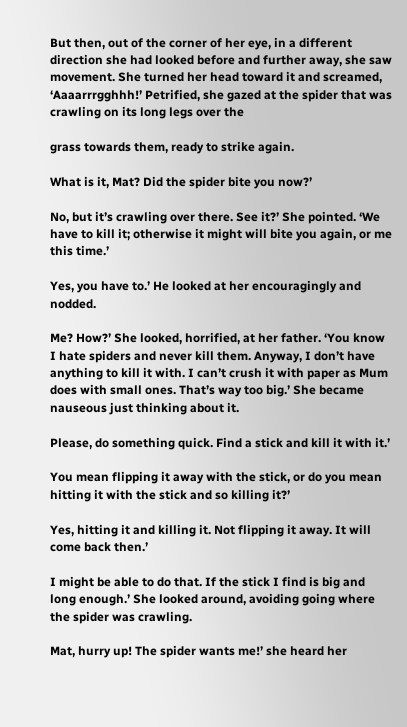But then, out of the corner of her eye, in a different direction she had looked before and further away, she saw movement. She turned her head toward it and screamed, ‘Aaaarrrgghhh!’ Petrified, she gazed at the spider that was crawling on its long legs over the

grass towards them, ready to strike again.

What is it, Mat? Did the spider bite you now?’

No, but it’s crawling over there. See it?’ She pointed. ‘We have to kill it; otherwise it might will bite you again, or me this time.’

Yes, you have to.’ He looked at her encouragingly and nodded.

Me? How?’ She looked, horrified, at her father. ‘You know I hate spiders and never kill them. Anyway, I don’t have anything to kill it with. I can’t crush it with paper as Mum does with small ones. That’s way too big.’ She became nauseous just thinking about it.

Please, do something quick. Find a stick and kill it with it.’

You mean flipping it away with the stick, or do you mean hitting it with the stick and so killing it?’

Yes, hitting it and killing it. Not flipping it away. It will come back then.’

I might be able to do that. If the stick I find is big and long enough.’ She looked around, avoiding going where the spider was crawling.

Mat, hurry up! The spider wants me!’ she heard her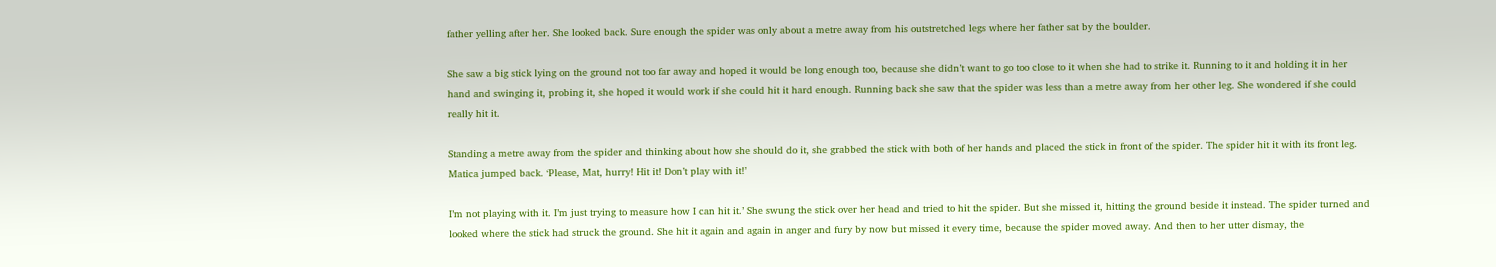father yelling after her. She looked back. Sure enough the spider was only about a metre away from his outstretched legs where her father sat by the boulder.

She saw a big stick lying on the ground not too far away and hoped it would be long enough too, because she didn’t want to go too close to it when she had to strike it. Running to it and holding it in her hand and swinging it, probing it, she hoped it would work if she could hit it hard enough. Running back she saw that the spider was less than a metre away from her other leg. She wondered if she could really hit it.

Standing a metre away from the spider and thinking about how she should do it, she grabbed the stick with both of her hands and placed the stick in front of the spider. The spider hit it with its front leg. Matica jumped back. ‘Please, Mat, hurry! Hit it! Don’t play with it!’

I’m not playing with it. I’m just trying to measure how I can hit it.’ She swung the stick over her head and tried to hit the spider. But she missed it, hitting the ground beside it instead. The spider turned and looked where the stick had struck the ground. She hit it again and again in anger and fury by now but missed it every time, because the spider moved away. And then to her utter dismay, the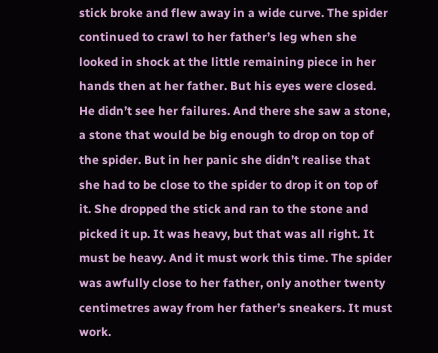stick broke and flew away in a wide curve. The spider continued to crawl to her father’s leg when she looked in shock at the little remaining piece in her hands then at her father. But his eyes were closed. He didn’t see her failures. And there she saw a stone, a stone that would be big enough to drop on top of the spider. But in her panic she didn’t realise that she had to be close to the spider to drop it on top of it. She dropped the stick and ran to the stone and picked it up. It was heavy, but that was all right. It must be heavy. And it must work this time. The spider was awfully close to her father, only another twenty centimetres away from her father’s sneakers. It must work.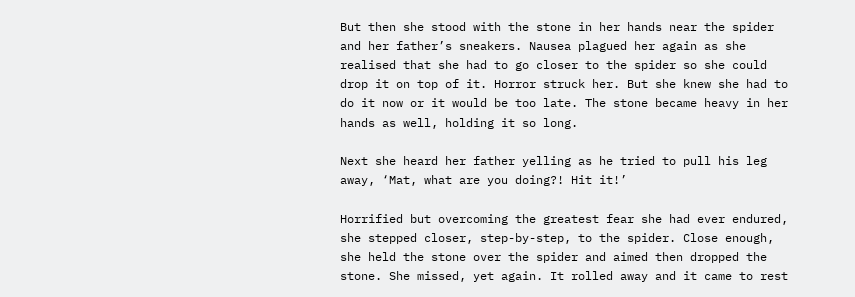But then she stood with the stone in her hands near the spider and her father’s sneakers. Nausea plagued her again as she realised that she had to go closer to the spider so she could drop it on top of it. Horror struck her. But she knew she had to do it now or it would be too late. The stone became heavy in her hands as well, holding it so long.

Next she heard her father yelling as he tried to pull his leg away, ‘Mat, what are you doing?! Hit it!’

Horrified but overcoming the greatest fear she had ever endured, she stepped closer, step-by-step, to the spider. Close enough, she held the stone over the spider and aimed then dropped the stone. She missed, yet again. It rolled away and it came to rest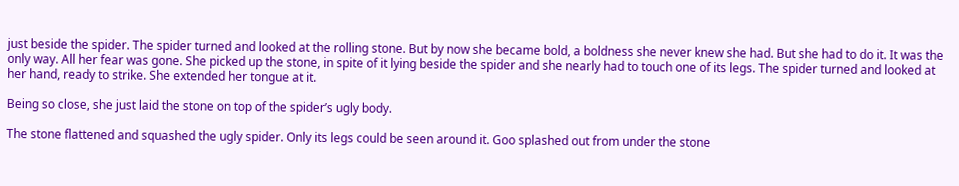just beside the spider. The spider turned and looked at the rolling stone. But by now she became bold, a boldness she never knew she had. But she had to do it. It was the only way. All her fear was gone. She picked up the stone, in spite of it lying beside the spider and she nearly had to touch one of its legs. The spider turned and looked at her hand, ready to strike. She extended her tongue at it.

Being so close, she just laid the stone on top of the spider’s ugly body.

The stone flattened and squashed the ugly spider. Only its legs could be seen around it. Goo splashed out from under the stone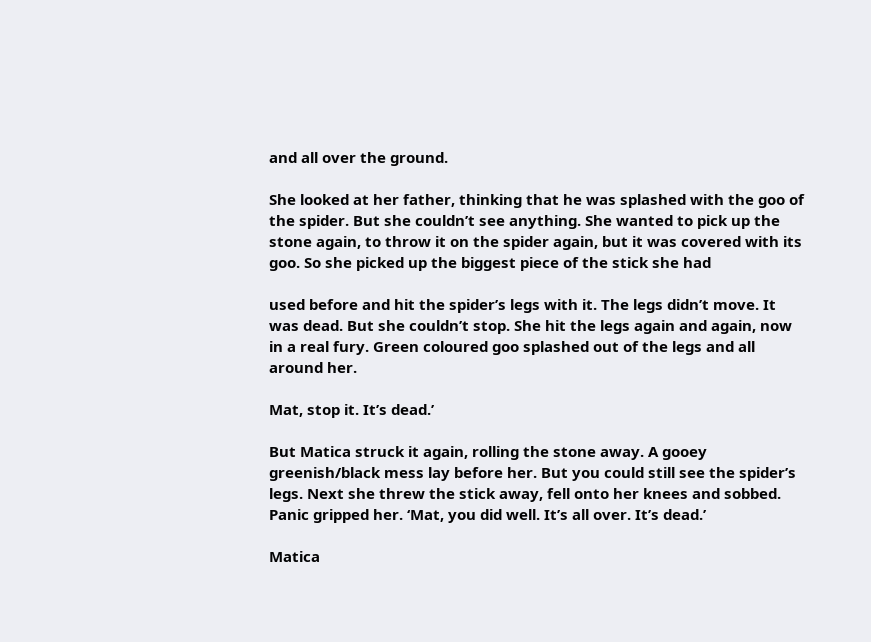and all over the ground.

She looked at her father, thinking that he was splashed with the goo of the spider. But she couldn’t see anything. She wanted to pick up the stone again, to throw it on the spider again, but it was covered with its goo. So she picked up the biggest piece of the stick she had

used before and hit the spider’s legs with it. The legs didn’t move. It was dead. But she couldn’t stop. She hit the legs again and again, now in a real fury. Green coloured goo splashed out of the legs and all around her.

Mat, stop it. It’s dead.’

But Matica struck it again, rolling the stone away. A gooey greenish/black mess lay before her. But you could still see the spider’s legs. Next she threw the stick away, fell onto her knees and sobbed. Panic gripped her. ‘Mat, you did well. It’s all over. It’s dead.’

Matica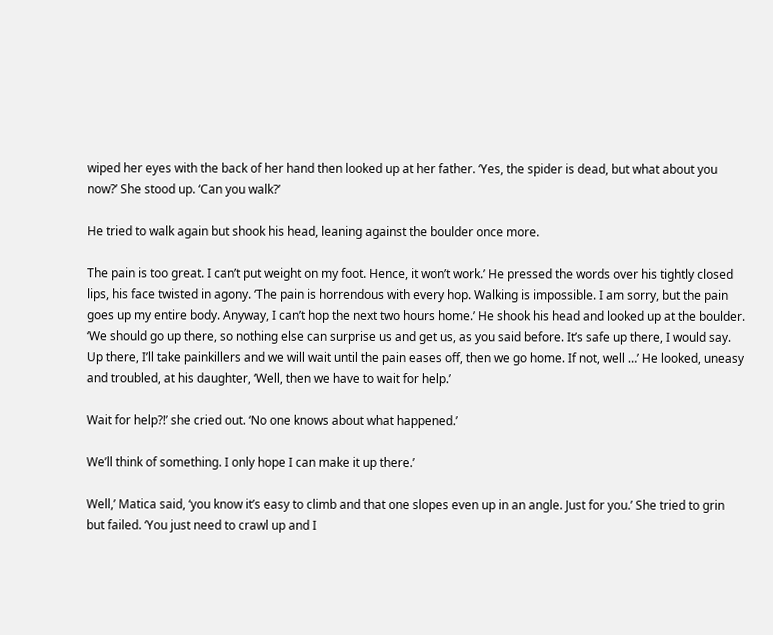wiped her eyes with the back of her hand then looked up at her father. ‘Yes, the spider is dead, but what about you now?’ She stood up. ‘Can you walk?’

He tried to walk again but shook his head, leaning against the boulder once more.

The pain is too great. I can’t put weight on my foot. Hence, it won’t work.’ He pressed the words over his tightly closed lips, his face twisted in agony. ‘The pain is horrendous with every hop. Walking is impossible. I am sorry, but the pain goes up my entire body. Anyway, I can’t hop the next two hours home.’ He shook his head and looked up at the boulder. ‘We should go up there, so nothing else can surprise us and get us, as you said before. It’s safe up there, I would say. Up there, I’ll take painkillers and we will wait until the pain eases off, then we go home. If not, well …’ He looked, uneasy and troubled, at his daughter, ‘Well, then we have to wait for help.’

Wait for help?!’ she cried out. ‘No one knows about what happened.’

We’ll think of something. I only hope I can make it up there.’

Well,’ Matica said, ‘you know it’s easy to climb and that one slopes even up in an angle. Just for you.’ She tried to grin but failed. ‘You just need to crawl up and I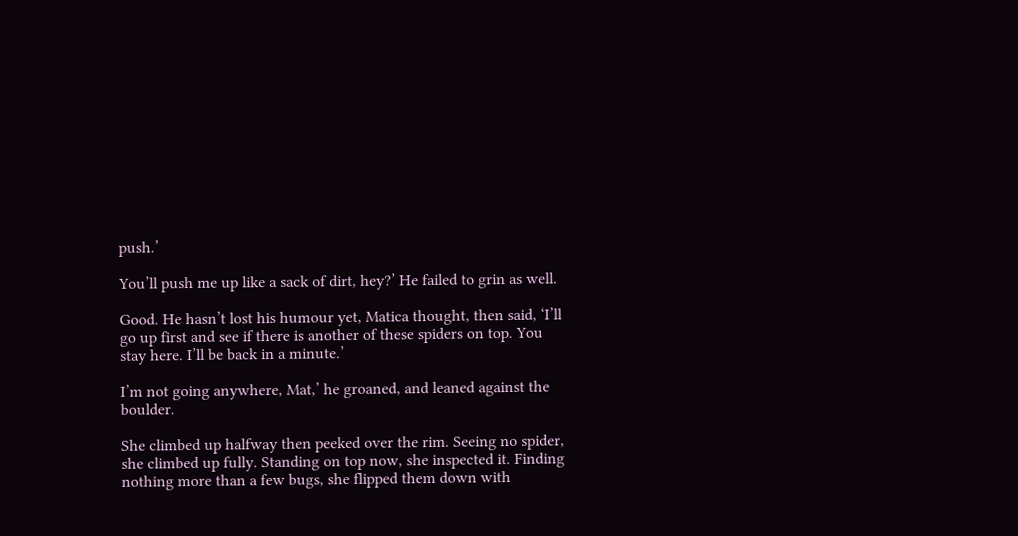push.’

You’ll push me up like a sack of dirt, hey?’ He failed to grin as well.

Good. He hasn’t lost his humour yet, Matica thought, then said, ‘I’ll go up first and see if there is another of these spiders on top. You stay here. I’ll be back in a minute.’

I’m not going anywhere, Mat,’ he groaned, and leaned against the boulder.

She climbed up halfway then peeked over the rim. Seeing no spider, she climbed up fully. Standing on top now, she inspected it. Finding nothing more than a few bugs, she flipped them down with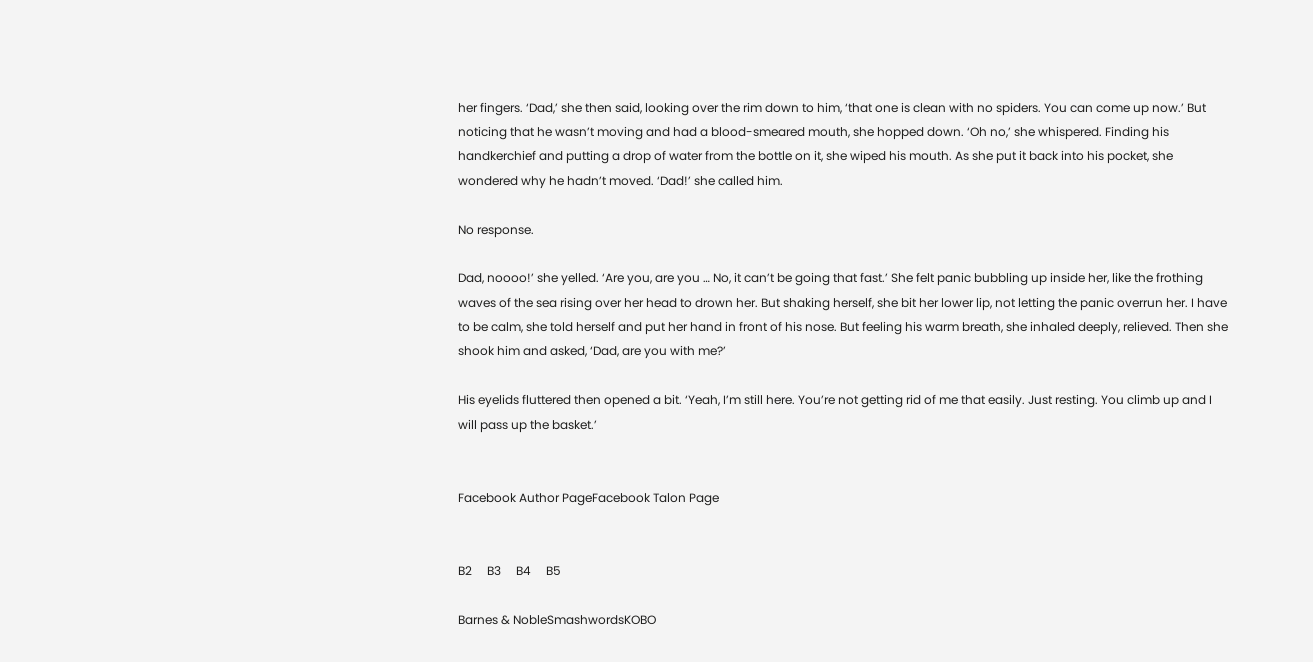her fingers. ‘Dad,’ she then said, looking over the rim down to him, ‘that one is clean with no spiders. You can come up now.’ But noticing that he wasn’t moving and had a blood-smeared mouth, she hopped down. ‘Oh no,’ she whispered. Finding his handkerchief and putting a drop of water from the bottle on it, she wiped his mouth. As she put it back into his pocket, she wondered why he hadn’t moved. ‘Dad!’ she called him.

No response.

Dad, noooo!’ she yelled. ‘Are you, are you … No, it can’t be going that fast.’ She felt panic bubbling up inside her, like the frothing waves of the sea rising over her head to drown her. But shaking herself, she bit her lower lip, not letting the panic overrun her. I have to be calm, she told herself and put her hand in front of his nose. But feeling his warm breath, she inhaled deeply, relieved. Then she shook him and asked, ‘Dad, are you with me?’

His eyelids fluttered then opened a bit. ‘Yeah, I’m still here. You’re not getting rid of me that easily. Just resting. You climb up and I will pass up the basket.’


Facebook Author PageFacebook Talon Page


B2     B3     B4     B5

Barnes & NobleSmashwordsKOBO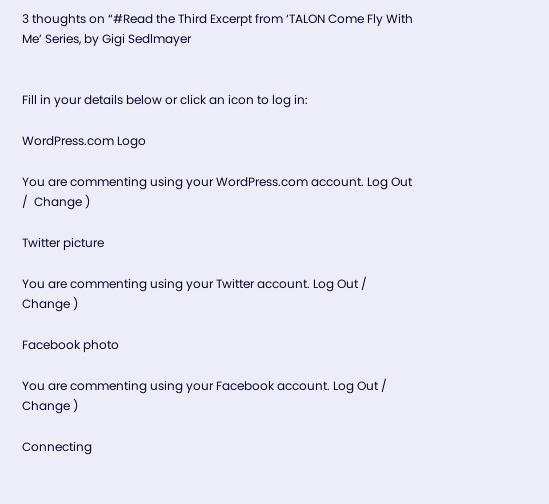3 thoughts on “#Read the Third Excerpt from ‘TALON Come Fly With Me’ Series, by Gigi Sedlmayer


Fill in your details below or click an icon to log in:

WordPress.com Logo

You are commenting using your WordPress.com account. Log Out /  Change )

Twitter picture

You are commenting using your Twitter account. Log Out /  Change )

Facebook photo

You are commenting using your Facebook account. Log Out /  Change )

Connecting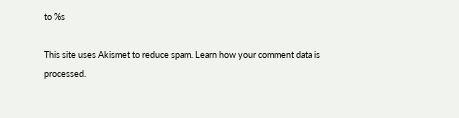to %s

This site uses Akismet to reduce spam. Learn how your comment data is processed.